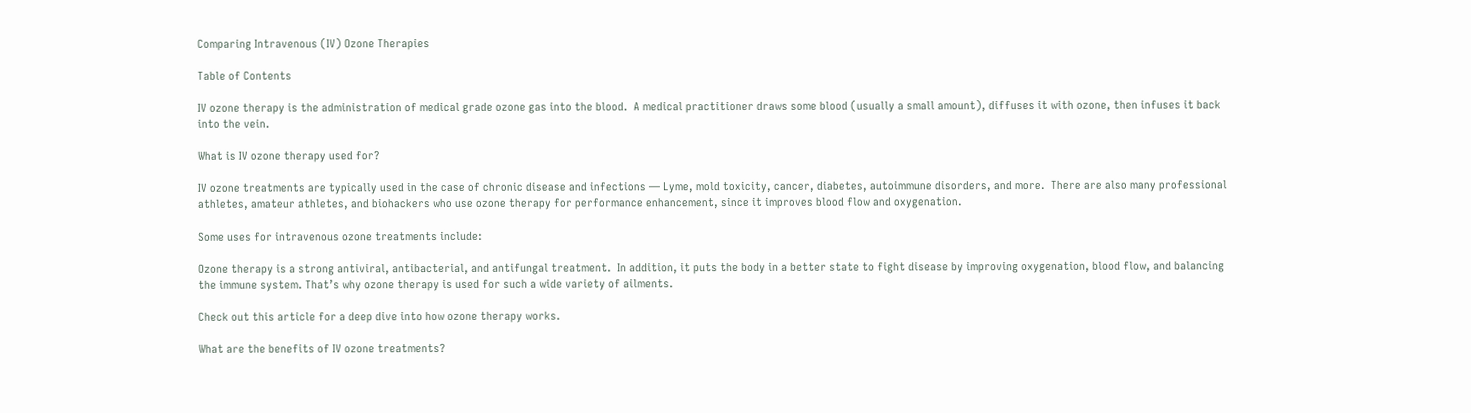Comparing Intravenous (IV) Ozone Therapies

Table of Contents

IV ozone therapy is the administration of medical grade ozone gas into the blood.  A medical practitioner draws some blood (usually a small amount), diffuses it with ozone, then infuses it back into the vein.

What is IV ozone therapy used for?

IV ozone treatments are typically used in the case of chronic disease and infections — Lyme, mold toxicity, cancer, diabetes, autoimmune disorders, and more.  There are also many professional athletes, amateur athletes, and biohackers who use ozone therapy for performance enhancement, since it improves blood flow and oxygenation.

Some uses for intravenous ozone treatments include:

Ozone therapy is a strong antiviral, antibacterial, and antifungal treatment.  In addition, it puts the body in a better state to fight disease by improving oxygenation, blood flow, and balancing the immune system. That’s why ozone therapy is used for such a wide variety of ailments.

Check out this article for a deep dive into how ozone therapy works.

What are the benefits of IV ozone treatments?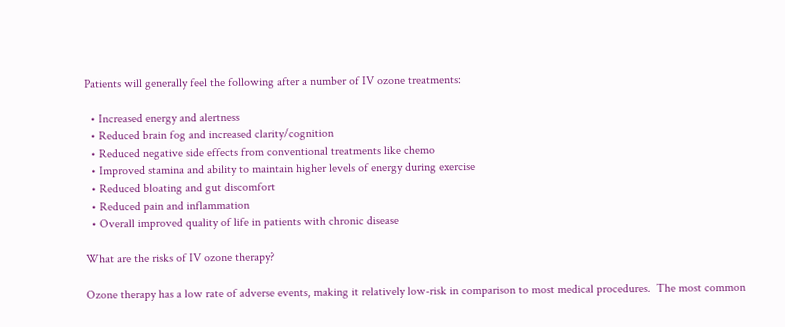Patients will generally feel the following after a number of IV ozone treatments:

  • Increased energy and alertness
  • Reduced brain fog and increased clarity/cognition
  • Reduced negative side effects from conventional treatments like chemo
  • Improved stamina and ability to maintain higher levels of energy during exercise
  • Reduced bloating and gut discomfort
  • Reduced pain and inflammation
  • Overall improved quality of life in patients with chronic disease

What are the risks of IV ozone therapy?

Ozone therapy has a low rate of adverse events, making it relatively low-risk in comparison to most medical procedures.  The most common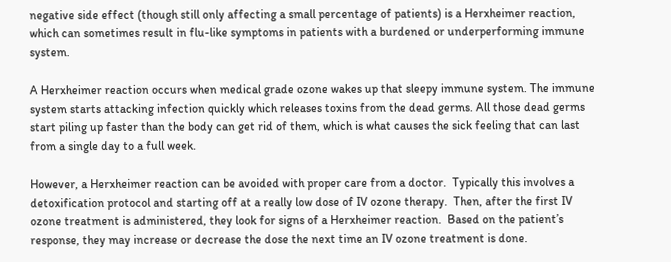negative side effect (though still only affecting a small percentage of patients) is a Herxheimer reaction, which can sometimes result in flu-like symptoms in patients with a burdened or underperforming immune system.

A Herxheimer reaction occurs when medical grade ozone wakes up that sleepy immune system. The immune system starts attacking infection quickly which releases toxins from the dead germs. All those dead germs start piling up faster than the body can get rid of them, which is what causes the sick feeling that can last from a single day to a full week.

However, a Herxheimer reaction can be avoided with proper care from a doctor.  Typically this involves a detoxification protocol and starting off at a really low dose of IV ozone therapy.  Then, after the first IV ozone treatment is administered, they look for signs of a Herxheimer reaction.  Based on the patient’s response, they may increase or decrease the dose the next time an IV ozone treatment is done.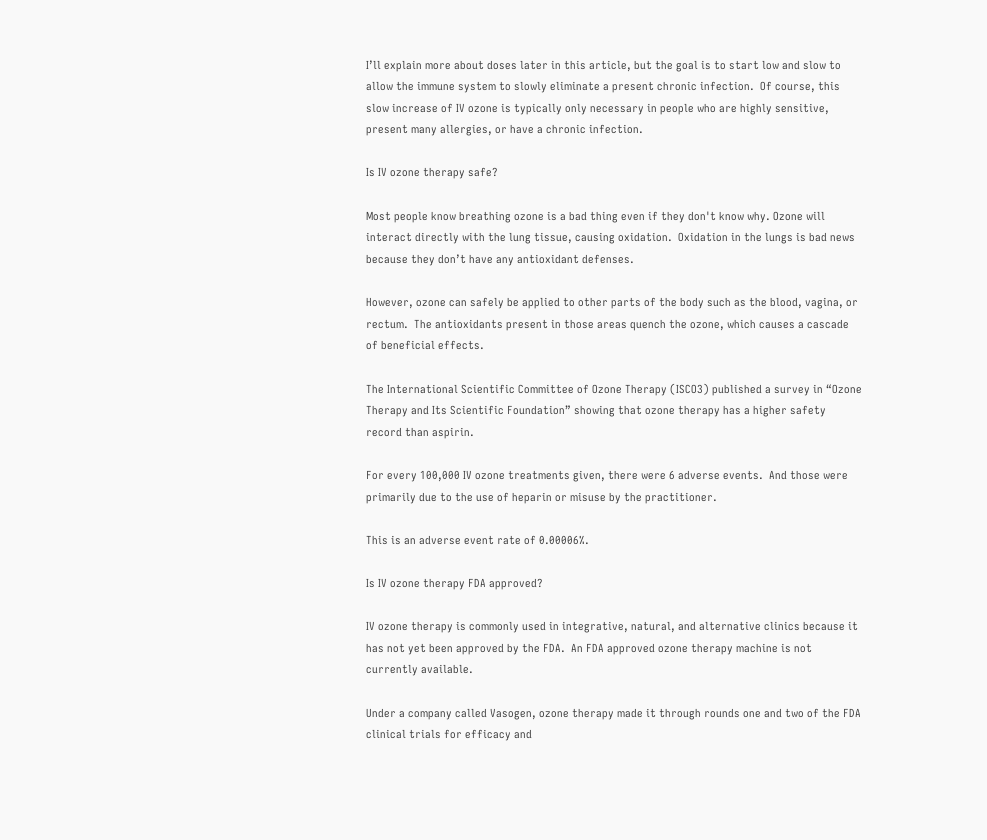I’ll explain more about doses later in this article, but the goal is to start low and slow to allow the immune system to slowly eliminate a present chronic infection.  Of course, this slow increase of IV ozone is typically only necessary in people who are highly sensitive, present many allergies, or have a chronic infection.

Is IV ozone therapy safe?

Most people know breathing ozone is a bad thing even if they don't know why. Ozone will interact directly with the lung tissue, causing oxidation.  Oxidation in the lungs is bad news because they don’t have any antioxidant defenses.

However, ozone can safely be applied to other parts of the body such as the blood, vagina, or rectum.  The antioxidants present in those areas quench the ozone, which causes a cascade of beneficial effects.

The International Scientific Committee of Ozone Therapy (ISCO3) published a survey in “Ozone Therapy and Its Scientific Foundation” showing that ozone therapy has a higher safety record than aspirin.

For every 100,000 IV ozone treatments given, there were 6 adverse events.  And those were primarily due to the use of heparin or misuse by the practitioner.

This is an adverse event rate of 0.00006%.

Is IV ozone therapy FDA approved?

IV ozone therapy is commonly used in integrative, natural, and alternative clinics because it has not yet been approved by the FDA.  An FDA approved ozone therapy machine is not currently available.

Under a company called Vasogen, ozone therapy made it through rounds one and two of the FDA clinical trials for efficacy and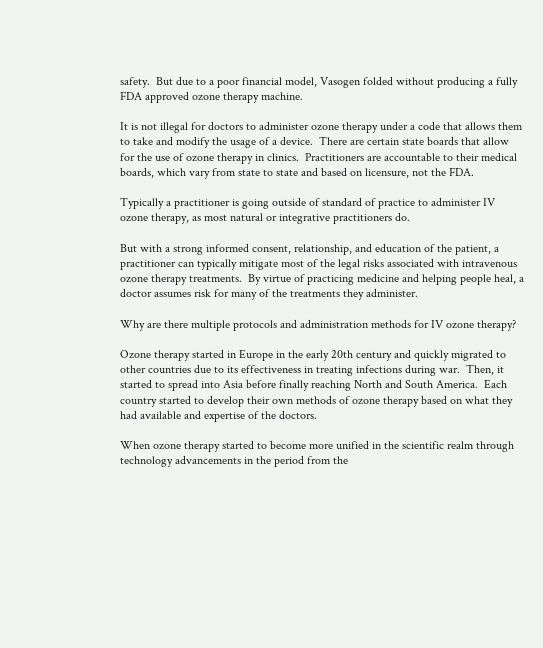safety.  But due to a poor financial model, Vasogen folded without producing a fully FDA approved ozone therapy machine.

It is not illegal for doctors to administer ozone therapy under a code that allows them to take and modify the usage of a device.  There are certain state boards that allow for the use of ozone therapy in clinics.  Practitioners are accountable to their medical boards, which vary from state to state and based on licensure, not the FDA.

Typically a practitioner is going outside of standard of practice to administer IV ozone therapy, as most natural or integrative practitioners do.

But with a strong informed consent, relationship, and education of the patient, a practitioner can typically mitigate most of the legal risks associated with intravenous ozone therapy treatments.  By virtue of practicing medicine and helping people heal, a doctor assumes risk for many of the treatments they administer.

Why are there multiple protocols and administration methods for IV ozone therapy?

Ozone therapy started in Europe in the early 20th century and quickly migrated to other countries due to its effectiveness in treating infections during war.  Then, it started to spread into Asia before finally reaching North and South America.  Each country started to develop their own methods of ozone therapy based on what they had available and expertise of the doctors.

When ozone therapy started to become more unified in the scientific realm through technology advancements in the period from the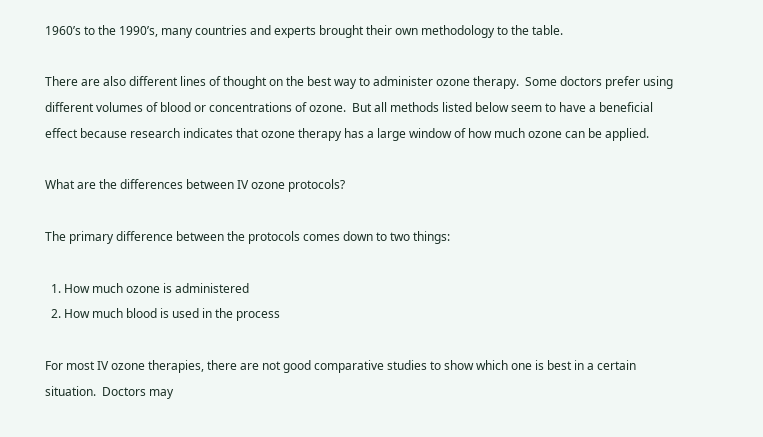1960’s to the 1990’s, many countries and experts brought their own methodology to the table.

There are also different lines of thought on the best way to administer ozone therapy.  Some doctors prefer using different volumes of blood or concentrations of ozone.  But all methods listed below seem to have a beneficial effect because research indicates that ozone therapy has a large window of how much ozone can be applied.

What are the differences between IV ozone protocols?

The primary difference between the protocols comes down to two things:

  1. How much ozone is administered
  2. How much blood is used in the process

For most IV ozone therapies, there are not good comparative studies to show which one is best in a certain situation.  Doctors may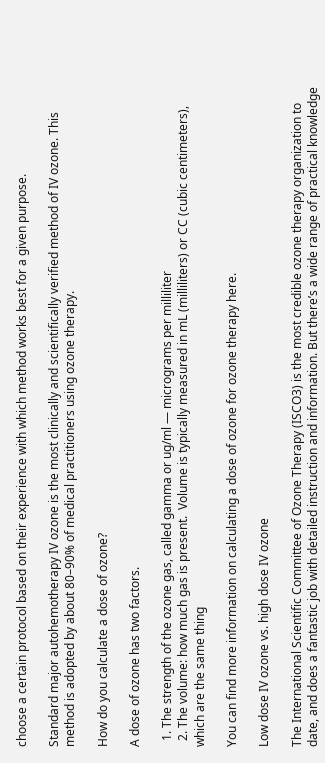choose a certain protocol based on their experience with which method works best for a given purpose.

Standard major autohemotherapy IV ozone is the most clinically and scientifically verified method of IV ozone. This method is adopted by about 80–90% of medical practitioners using ozone therapy.

How do you calculate a dose of ozone?

A dose of ozone has two factors.

  1. The strength of the ozone gas, called gamma or ug/ml — micrograms per milliliter
  2. The volume: how much gas is present.  Volume is typically measured in mL (milliliters) or CC (cubic centimeters), which are the same thing

You can find more information on calculating a dose of ozone for ozone therapy here.

Low dose IV ozone vs. high dose IV ozone

The International Scientific Committee of Ozone Therapy (ISCO3) is the most credible ozone therapy organization to date, and does a fantastic job with detailed instruction and information. But there’s a wide range of practical knowledge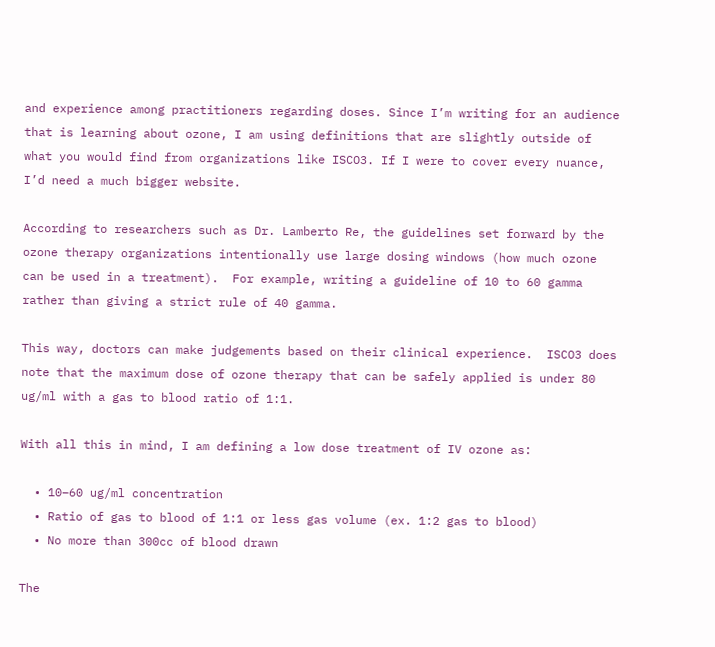and experience among practitioners regarding doses. Since I’m writing for an audience that is learning about ozone, I am using definitions that are slightly outside of what you would find from organizations like ISCO3. If I were to cover every nuance, I’d need a much bigger website.

According to researchers such as Dr. Lamberto Re, the guidelines set forward by the ozone therapy organizations intentionally use large dosing windows (how much ozone can be used in a treatment).  For example, writing a guideline of 10 to 60 gamma rather than giving a strict rule of 40 gamma.

This way, doctors can make judgements based on their clinical experience.  ISCO3 does note that the maximum dose of ozone therapy that can be safely applied is under 80 ug/ml with a gas to blood ratio of 1:1.

With all this in mind, I am defining a low dose treatment of IV ozone as:

  • 10–60 ug/ml concentration
  • Ratio of gas to blood of 1:1 or less gas volume (ex. 1:2 gas to blood)
  • No more than 300cc of blood drawn

The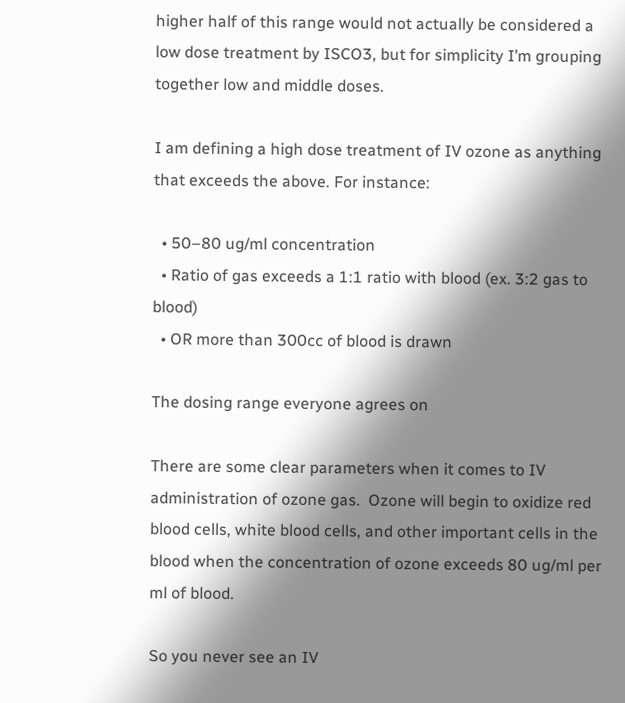higher half of this range would not actually be considered a low dose treatment by ISCO3, but for simplicity I’m grouping together low and middle doses.

I am defining a high dose treatment of IV ozone as anything that exceeds the above. For instance:

  • 50–80 ug/ml concentration
  • Ratio of gas exceeds a 1:1 ratio with blood (ex. 3:2 gas to blood)
  • OR more than 300cc of blood is drawn

The dosing range everyone agrees on

There are some clear parameters when it comes to IV administration of ozone gas.  Ozone will begin to oxidize red blood cells, white blood cells, and other important cells in the blood when the concentration of ozone exceeds 80 ug/ml per ml of blood.

So you never see an IV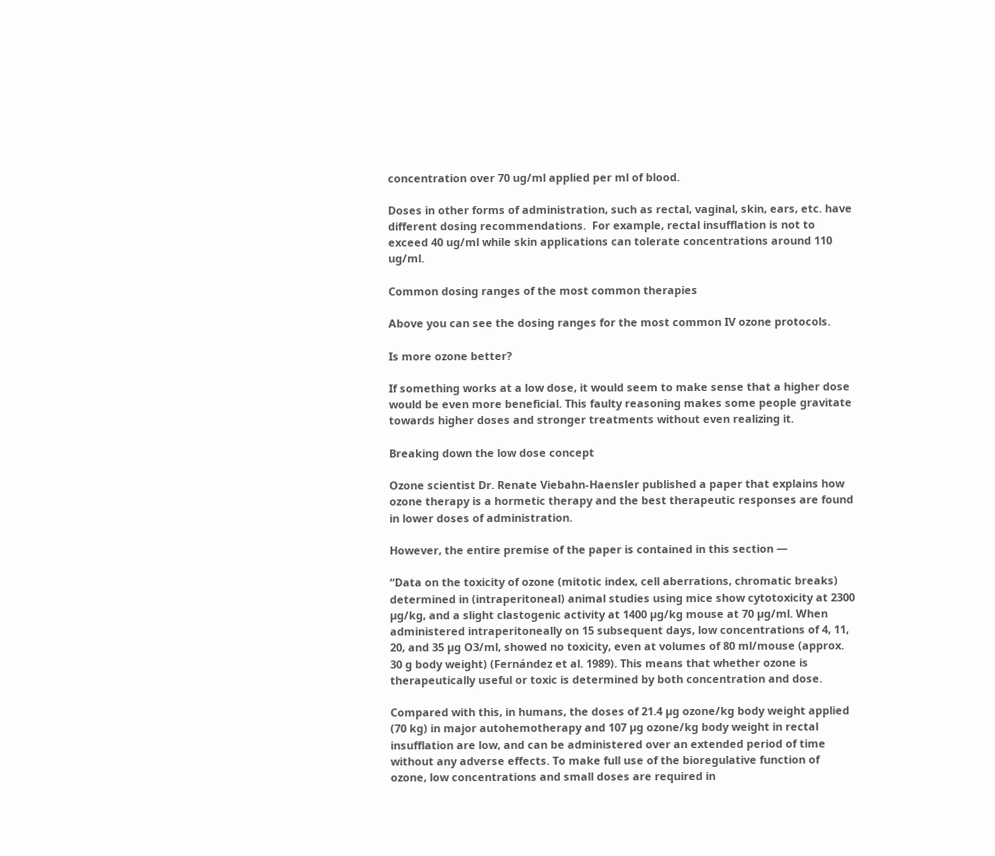concentration over 70 ug/ml applied per ml of blood.

Doses in other forms of administration, such as rectal, vaginal, skin, ears, etc. have different dosing recommendations.  For example, rectal insufflation is not to exceed 40 ug/ml while skin applications can tolerate concentrations around 110 ug/ml.

Common dosing ranges of the most common therapies

Above you can see the dosing ranges for the most common IV ozone protocols.

Is more ozone better?

If something works at a low dose, it would seem to make sense that a higher dose would be even more beneficial. This faulty reasoning makes some people gravitate towards higher doses and stronger treatments without even realizing it.

Breaking down the low dose concept

Ozone scientist Dr. Renate Viebahn-Haensler published a paper that explains how ozone therapy is a hormetic therapy and the best therapeutic responses are found in lower doses of administration.

However, the entire premise of the paper is contained in this section —

“Data on the toxicity of ozone (mitotic index, cell aberrations, chromatic breaks) determined in (intraperitoneal) animal studies using mice show cytotoxicity at 2300 µg/kg, and a slight clastogenic activity at 1400 µg/kg mouse at 70 µg/ml. When administered intraperitoneally on 15 subsequent days, low concentrations of 4, 11, 20, and 35 µg O3/ml, showed no toxicity, even at volumes of 80 ml/mouse (approx. 30 g body weight) (Fernández et al. 1989). This means that whether ozone is therapeutically useful or toxic is determined by both concentration and dose.

Compared with this, in humans, the doses of 21.4 µg ozone/kg body weight applied (70 kg) in major autohemotherapy and 107 µg ozone/kg body weight in rectal insufflation are low, and can be administered over an extended period of time without any adverse effects. To make full use of the bioregulative function of ozone, low concentrations and small doses are required in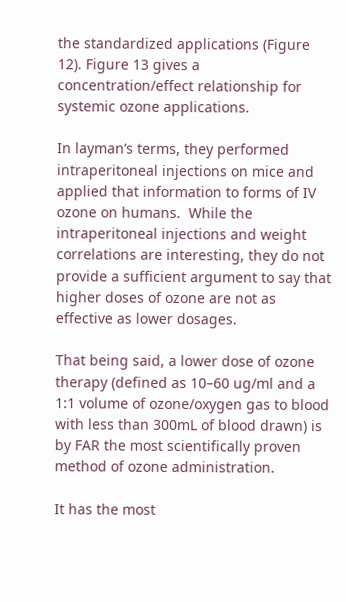the standardized applications (Figure 12). Figure 13 gives a concentration/effect relationship for systemic ozone applications.

In layman’s terms, they performed intraperitoneal injections on mice and applied that information to forms of IV ozone on humans.  While the intraperitoneal injections and weight correlations are interesting, they do not provide a sufficient argument to say that higher doses of ozone are not as effective as lower dosages.

That being said, a lower dose of ozone therapy (defined as 10–60 ug/ml and a 1:1 volume of ozone/oxygen gas to blood with less than 300mL of blood drawn) is by FAR the most scientifically proven method of ozone administration.

It has the most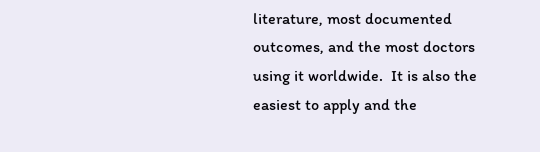literature, most documented outcomes, and the most doctors using it worldwide.  It is also the easiest to apply and the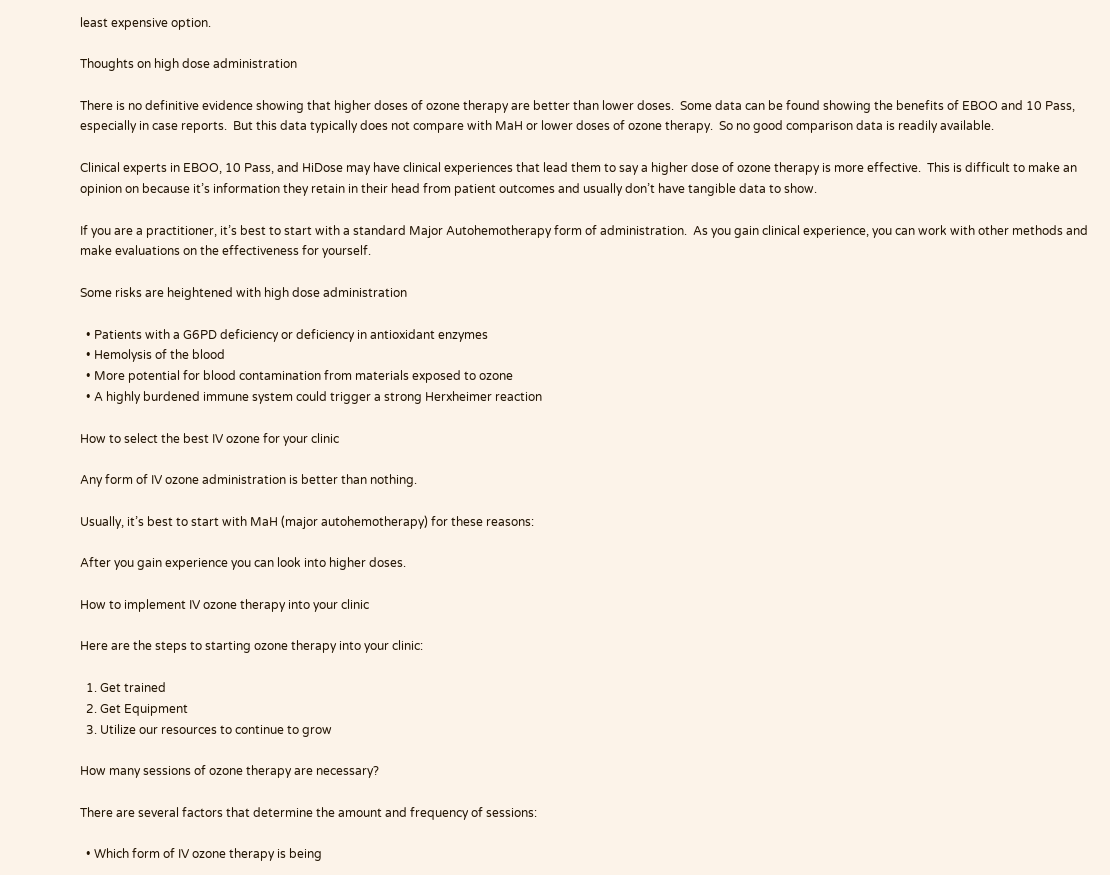least expensive option.

Thoughts on high dose administration

There is no definitive evidence showing that higher doses of ozone therapy are better than lower doses.  Some data can be found showing the benefits of EBOO and 10 Pass, especially in case reports.  But this data typically does not compare with MaH or lower doses of ozone therapy.  So no good comparison data is readily available.

Clinical experts in EBOO, 10 Pass, and HiDose may have clinical experiences that lead them to say a higher dose of ozone therapy is more effective.  This is difficult to make an opinion on because it’s information they retain in their head from patient outcomes and usually don’t have tangible data to show.

If you are a practitioner, it’s best to start with a standard Major Autohemotherapy form of administration.  As you gain clinical experience, you can work with other methods and make evaluations on the effectiveness for yourself.

Some risks are heightened with high dose administration

  • Patients with a G6PD deficiency or deficiency in antioxidant enzymes
  • Hemolysis of the blood
  • More potential for blood contamination from materials exposed to ozone
  • A highly burdened immune system could trigger a strong Herxheimer reaction

How to select the best IV ozone for your clinic

Any form of IV ozone administration is better than nothing.

Usually, it’s best to start with MaH (major autohemotherapy) for these reasons:

After you gain experience you can look into higher doses.

How to implement IV ozone therapy into your clinic

Here are the steps to starting ozone therapy into your clinic:

  1. Get trained
  2. Get Equipment
  3. Utilize our resources to continue to grow

How many sessions of ozone therapy are necessary?

There are several factors that determine the amount and frequency of sessions:

  • Which form of IV ozone therapy is being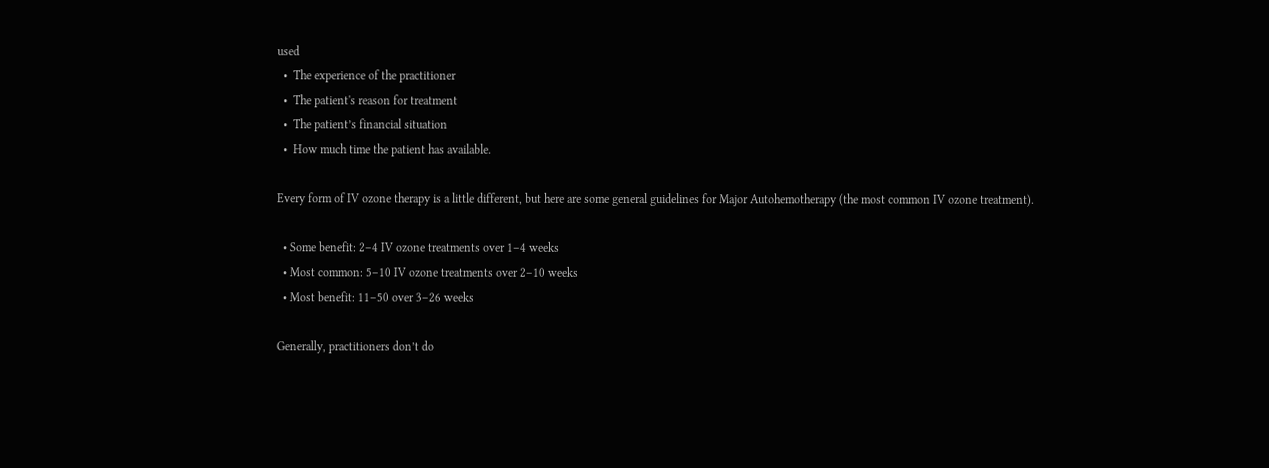used
  •  The experience of the practitioner
  •  The patient's reason for treatment
  •  The patient’s financial situation
  •  How much time the patient has available.

Every form of IV ozone therapy is a little different, but here are some general guidelines for Major Autohemotherapy (the most common IV ozone treatment).

  • Some benefit: 2–4 IV ozone treatments over 1–4 weeks
  • Most common: 5–10 IV ozone treatments over 2–10 weeks
  • Most benefit: 11–50 over 3–26 weeks

Generally, practitioners don’t do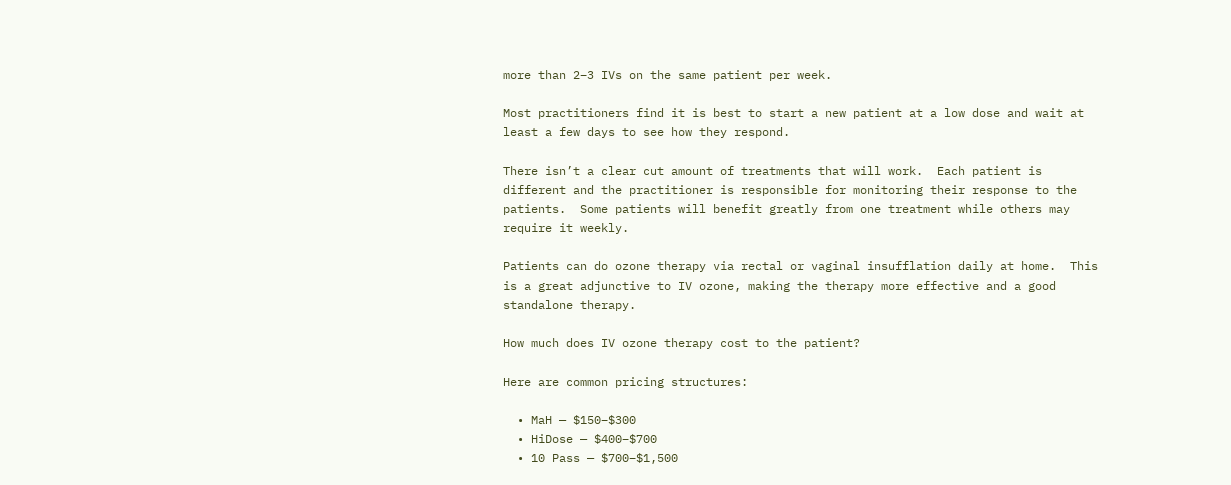more than 2–3 IVs on the same patient per week.

Most practitioners find it is best to start a new patient at a low dose and wait at least a few days to see how they respond.

There isn’t a clear cut amount of treatments that will work.  Each patient is different and the practitioner is responsible for monitoring their response to the patients.  Some patients will benefit greatly from one treatment while others may require it weekly.

Patients can do ozone therapy via rectal or vaginal insufflation daily at home.  This is a great adjunctive to IV ozone, making the therapy more effective and a good standalone therapy.

How much does IV ozone therapy cost to the patient?

Here are common pricing structures:

  • MaH — $150–$300
  • HiDose — $400–$700
  • 10 Pass — $700–$1,500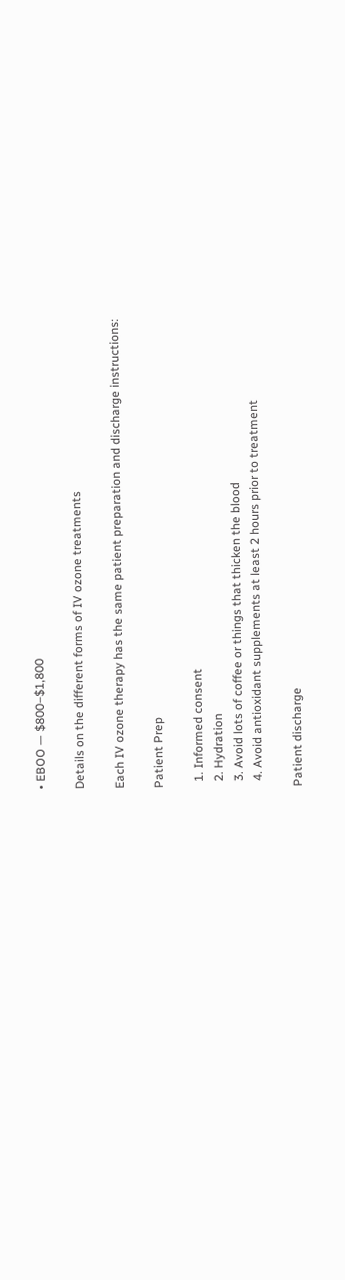• EBOO — $800–$1,800

Details on the different forms of IV ozone treatments

Each IV ozone therapy has the same patient preparation and discharge instructions:

Patient Prep

  1. Informed consent
  2. Hydration
  3. Avoid lots of coffee or things that thicken the blood
  4. Avoid antioxidant supplements at least 2 hours prior to treatment

Patient discharge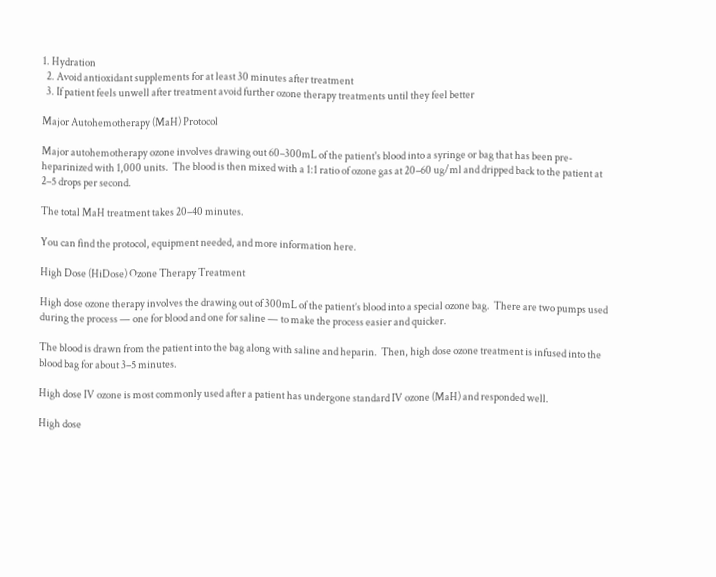1. Hydration
  2. Avoid antioxidant supplements for at least 30 minutes after treatment
  3. If patient feels unwell after treatment avoid further ozone therapy treatments until they feel better

Major Autohemotherapy (MaH) Protocol

Major autohemotherapy ozone involves drawing out 60–300mL of the patient's blood into a syringe or bag that has been pre-heparinized with 1,000 units.  The blood is then mixed with a 1:1 ratio of ozone gas at 20–60 ug/ml and dripped back to the patient at 2–5 drops per second.

The total MaH treatment takes 20–40 minutes.

You can find the protocol, equipment needed, and more information here.

High Dose (HiDose) Ozone Therapy Treatment

High dose ozone therapy involves the drawing out of 300mL of the patient’s blood into a special ozone bag.  There are two pumps used during the process — one for blood and one for saline — to make the process easier and quicker.

The blood is drawn from the patient into the bag along with saline and heparin.  Then, high dose ozone treatment is infused into the blood bag for about 3–5 minutes.

High dose IV ozone is most commonly used after a patient has undergone standard IV ozone (MaH) and responded well.

High dose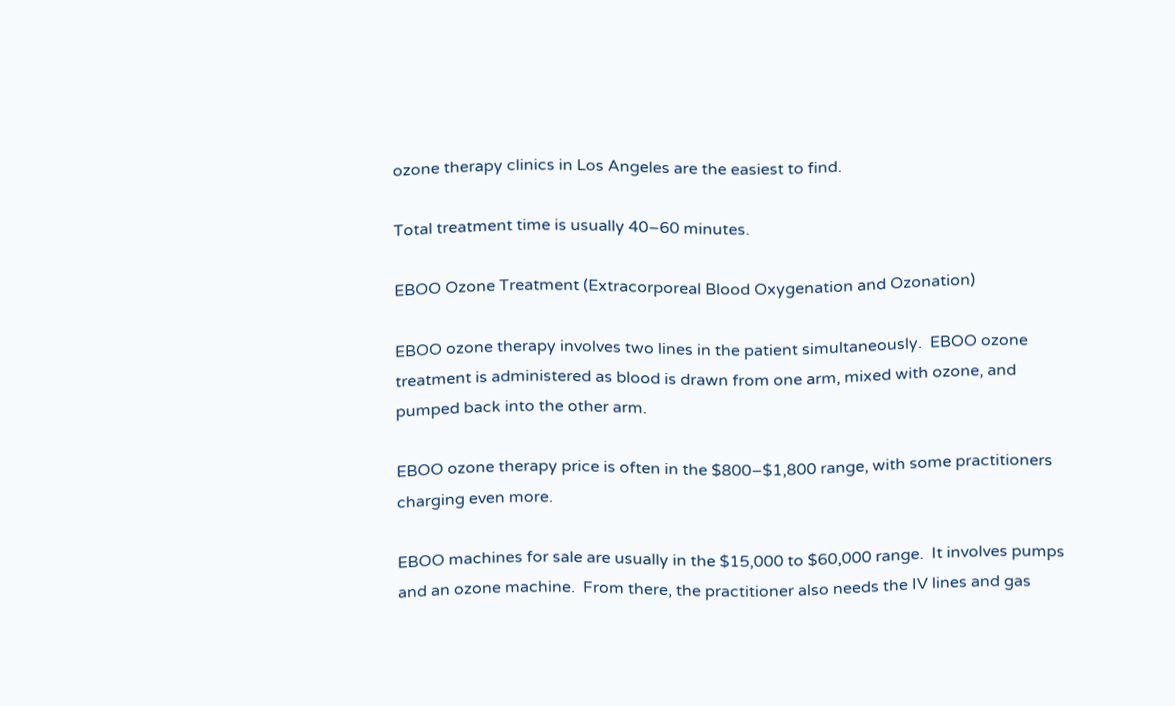ozone therapy clinics in Los Angeles are the easiest to find.

Total treatment time is usually 40–60 minutes.

EBOO Ozone Treatment (Extracorporeal Blood Oxygenation and Ozonation)

EBOO ozone therapy involves two lines in the patient simultaneously.  EBOO ozone treatment is administered as blood is drawn from one arm, mixed with ozone, and pumped back into the other arm.

EBOO ozone therapy price is often in the $800–$1,800 range, with some practitioners charging even more.

EBOO machines for sale are usually in the $15,000 to $60,000 range.  It involves pumps and an ozone machine.  From there, the practitioner also needs the IV lines and gas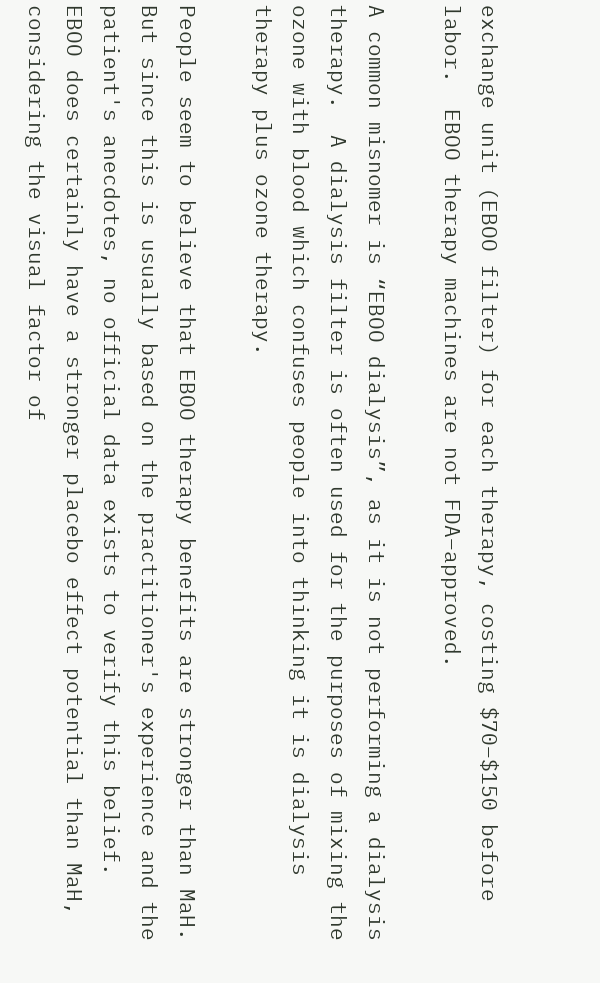exchange unit (EBOO filter) for each therapy, costing $70–$150 before labor.  EBOO therapy machines are not FDA–approved.

A common misnomer is “EBOO dialysis”, as it is not performing a dialysis therapy.  A dialysis filter is often used for the purposes of mixing the ozone with blood which confuses people into thinking it is dialysis therapy plus ozone therapy.

People seem to believe that EBOO therapy benefits are stronger than MaH.  But since this is usually based on the practitioner's experience and the patient's anecdotes, no official data exists to verify this belief.  EBOO does certainly have a stronger placebo effect potential than MaH, considering the visual factor of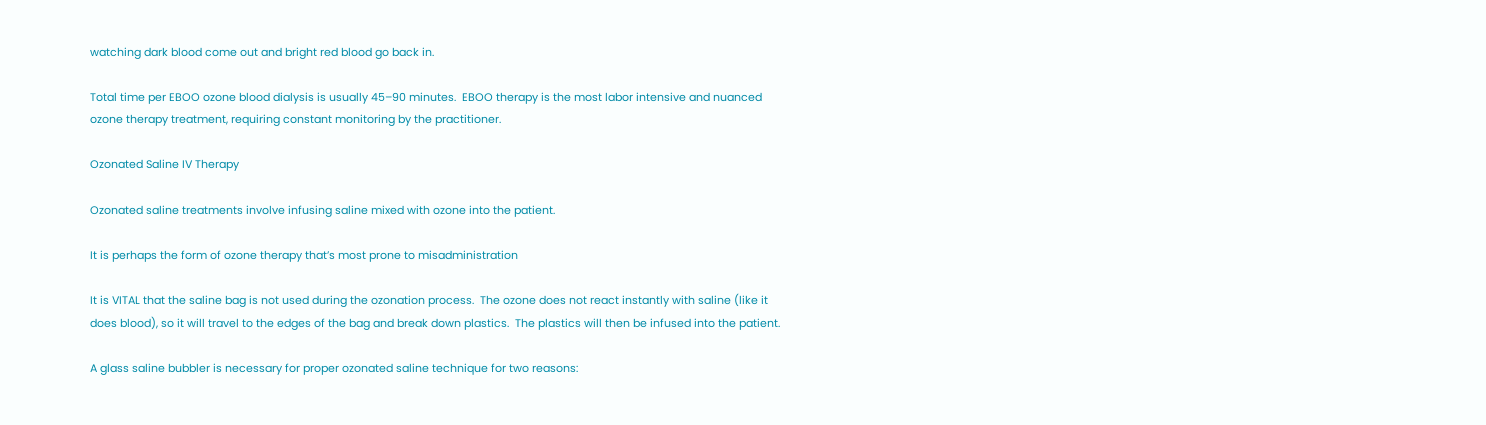watching dark blood come out and bright red blood go back in.

Total time per EBOO ozone blood dialysis is usually 45–90 minutes.  EBOO therapy is the most labor intensive and nuanced ozone therapy treatment, requiring constant monitoring by the practitioner.

Ozonated Saline IV Therapy

Ozonated saline treatments involve infusing saline mixed with ozone into the patient.

It is perhaps the form of ozone therapy that’s most prone to misadministration

It is VITAL that the saline bag is not used during the ozonation process.  The ozone does not react instantly with saline (like it does blood), so it will travel to the edges of the bag and break down plastics.  The plastics will then be infused into the patient.

A glass saline bubbler is necessary for proper ozonated saline technique for two reasons: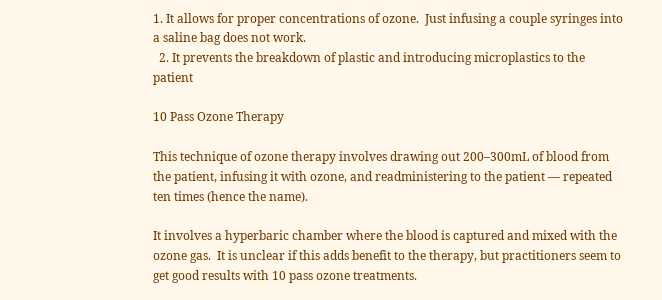1. It allows for proper concentrations of ozone.  Just infusing a couple syringes into a saline bag does not work.
  2. It prevents the breakdown of plastic and introducing microplastics to the patient

10 Pass Ozone Therapy

This technique of ozone therapy involves drawing out 200–300mL of blood from the patient, infusing it with ozone, and readministering to the patient — repeated ten times (hence the name).

It involves a hyperbaric chamber where the blood is captured and mixed with the ozone gas.  It is unclear if this adds benefit to the therapy, but practitioners seem to get good results with 10 pass ozone treatments.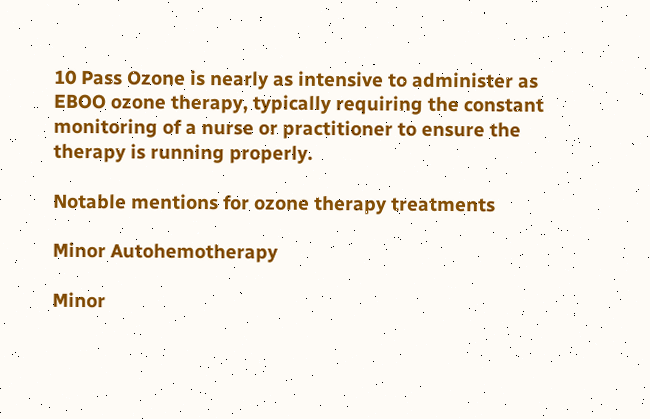10 Pass Ozone is nearly as intensive to administer as EBOO ozone therapy, typically requiring the constant monitoring of a nurse or practitioner to ensure the therapy is running properly.

Notable mentions for ozone therapy treatments

Minor Autohemotherapy

Minor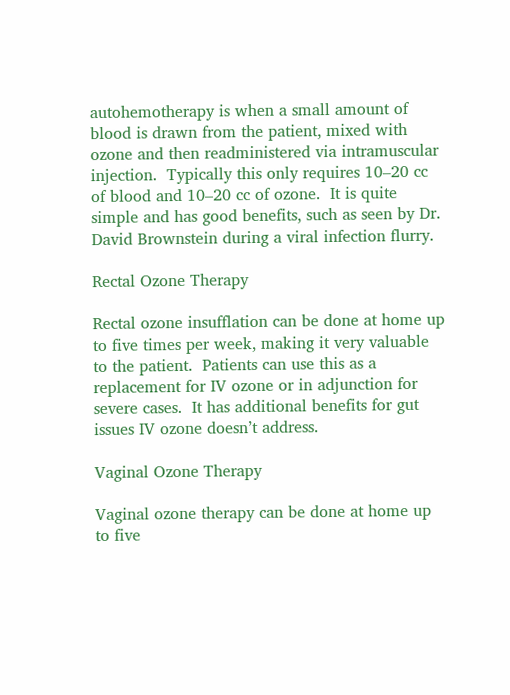autohemotherapy is when a small amount of blood is drawn from the patient, mixed with ozone and then readministered via intramuscular injection.  Typically this only requires 10–20 cc of blood and 10–20 cc of ozone.  It is quite simple and has good benefits, such as seen by Dr. David Brownstein during a viral infection flurry.

Rectal Ozone Therapy

Rectal ozone insufflation can be done at home up to five times per week, making it very valuable to the patient.  Patients can use this as a replacement for IV ozone or in adjunction for severe cases.  It has additional benefits for gut issues IV ozone doesn’t address.

Vaginal Ozone Therapy

Vaginal ozone therapy can be done at home up to five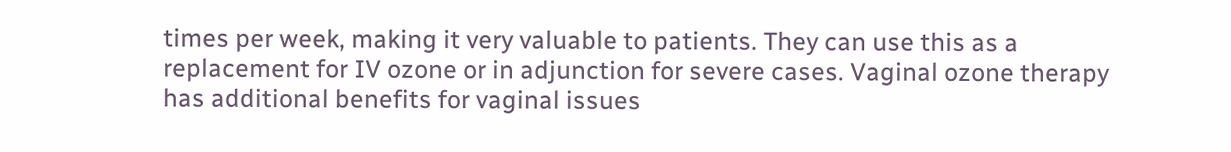times per week, making it very valuable to patients. They can use this as a replacement for IV ozone or in adjunction for severe cases. Vaginal ozone therapy has additional benefits for vaginal issues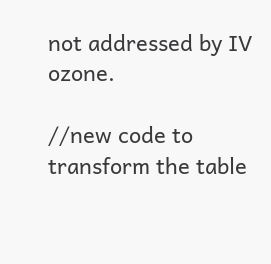not addressed by IV ozone.

//new code to transform the table